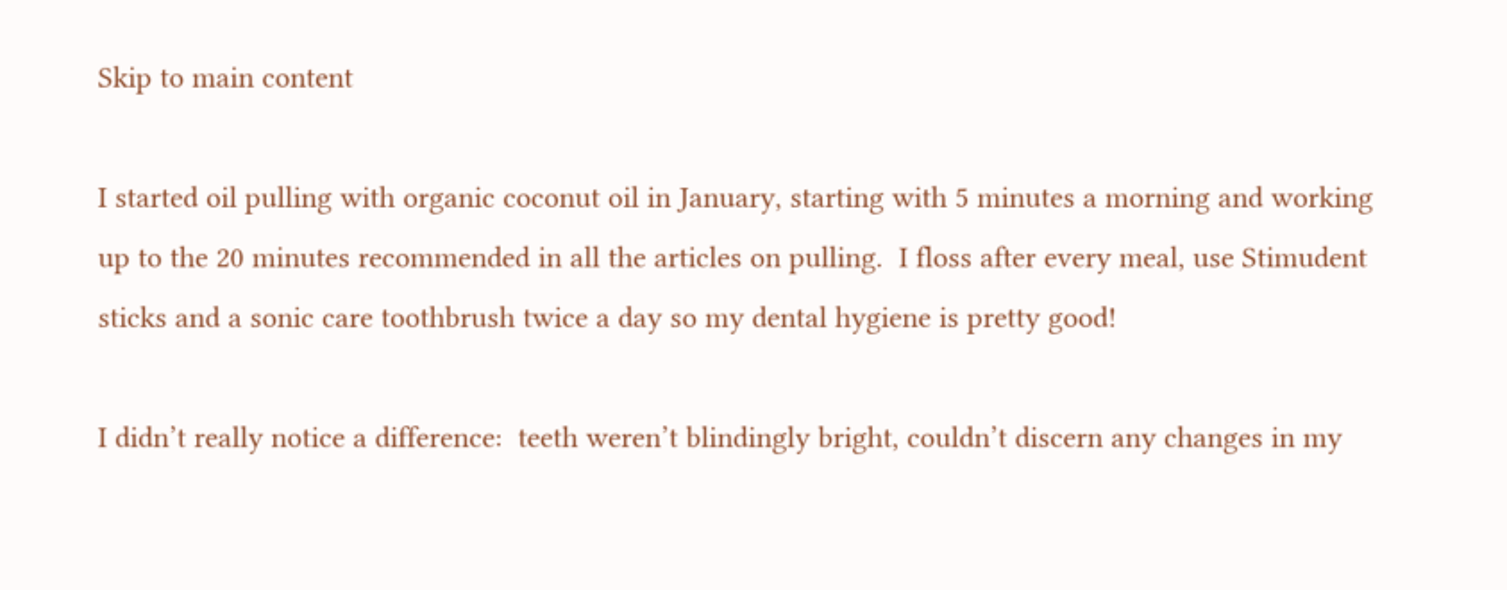Skip to main content

I started oil pulling with organic coconut oil in January, starting with 5 minutes a morning and working up to the 20 minutes recommended in all the articles on pulling.  I floss after every meal, use Stimudent sticks and a sonic care toothbrush twice a day so my dental hygiene is pretty good!

I didn’t really notice a difference:  teeth weren’t blindingly bright, couldn’t discern any changes in my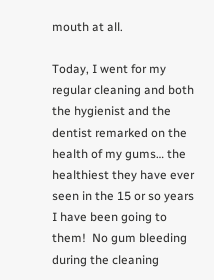mouth at all.

Today, I went for my regular cleaning and both the hygienist and the dentist remarked on the health of my gums… the healthiest they have ever seen in the 15 or so years I have been going to them!  No gum bleeding during the cleaning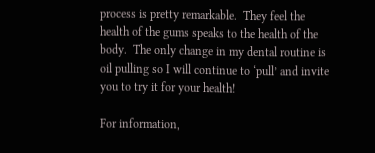process is pretty remarkable.  They feel the health of the gums speaks to the health of the body.  The only change in my dental routine is oil pulling so I will continue to ‘pull’ and invite you to try it for your health!

For information,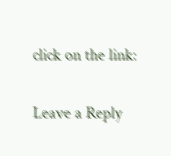click on the link:

Leave a Reply